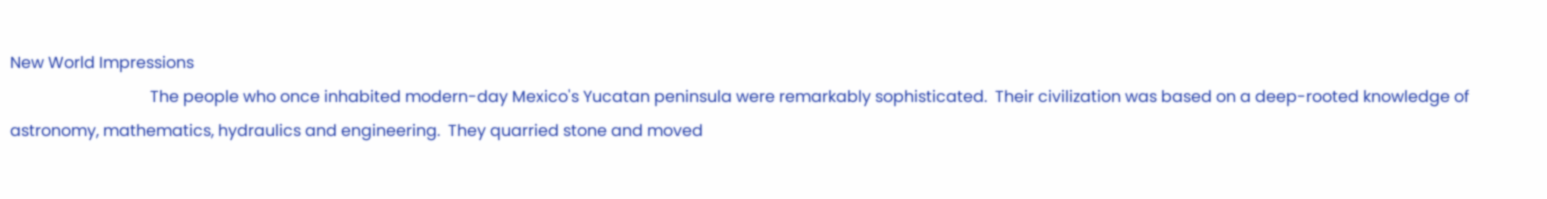New World Impressions
                                   The people who once inhabited modern-day Mexico's Yucatan peninsula were remarkably sophisticated.  Their civilization was based on a deep-rooted knowledge of astronomy, mathematics, hydraulics and engineering.  They quarried stone and moved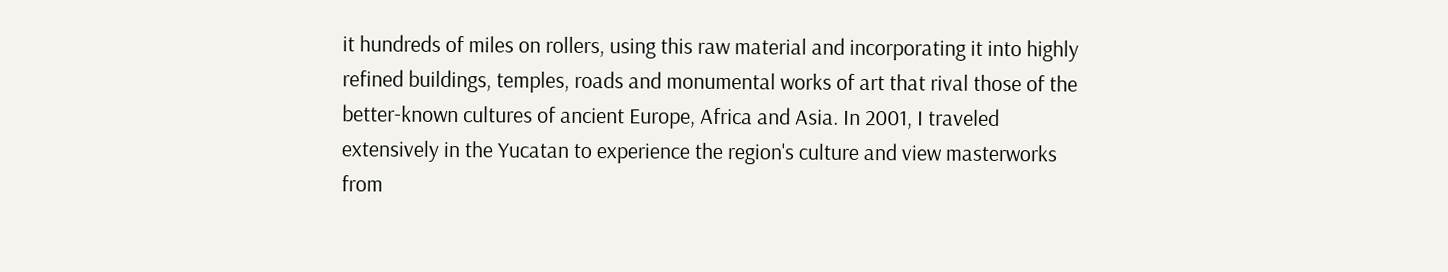it hundreds of miles on rollers, using this raw material and incorporating it into highly refined buildings, temples, roads and monumental works of art that rival those of the better-known cultures of ancient Europe, Africa and Asia. In 2001, I traveled extensively in the Yucatan to experience the region's culture and view masterworks from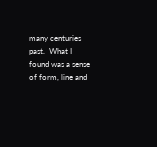many centuries past.  What I found was a sense of form, line and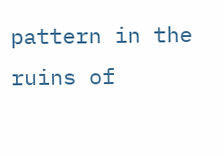pattern in the ruins of